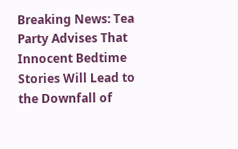Breaking News: Tea Party Advises That Innocent Bedtime Stories Will Lead to the Downfall of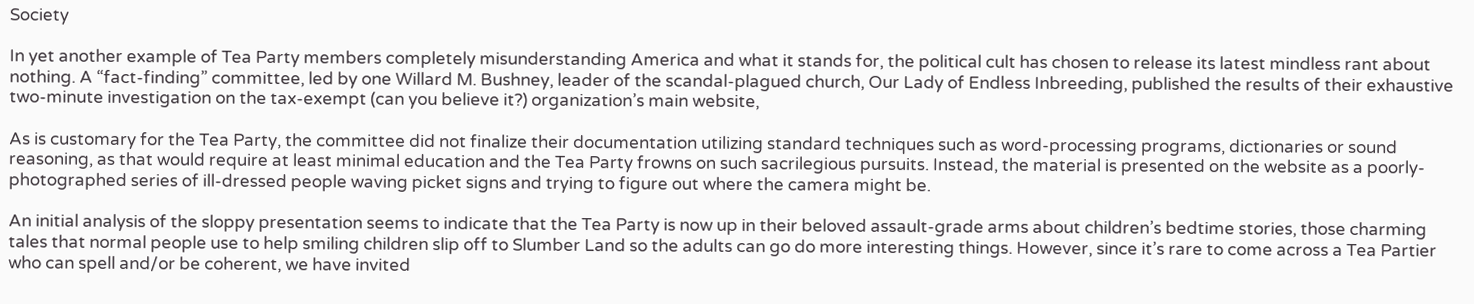Society

In yet another example of Tea Party members completely misunderstanding America and what it stands for, the political cult has chosen to release its latest mindless rant about nothing. A “fact-finding” committee, led by one Willard M. Bushney, leader of the scandal-plagued church, Our Lady of Endless Inbreeding, published the results of their exhaustive two-minute investigation on the tax-exempt (can you believe it?) organization’s main website,

As is customary for the Tea Party, the committee did not finalize their documentation utilizing standard techniques such as word-processing programs, dictionaries or sound reasoning, as that would require at least minimal education and the Tea Party frowns on such sacrilegious pursuits. Instead, the material is presented on the website as a poorly-photographed series of ill-dressed people waving picket signs and trying to figure out where the camera might be.

An initial analysis of the sloppy presentation seems to indicate that the Tea Party is now up in their beloved assault-grade arms about children’s bedtime stories, those charming tales that normal people use to help smiling children slip off to Slumber Land so the adults can go do more interesting things. However, since it’s rare to come across a Tea Partier who can spell and/or be coherent, we have invited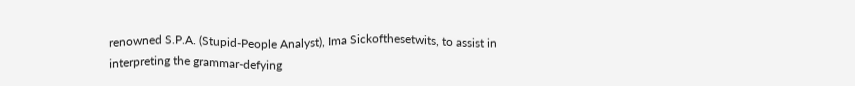renowned S.P.A. (Stupid-People Analyst), Ima Sickofthesetwits, to assist in interpreting the grammar-defying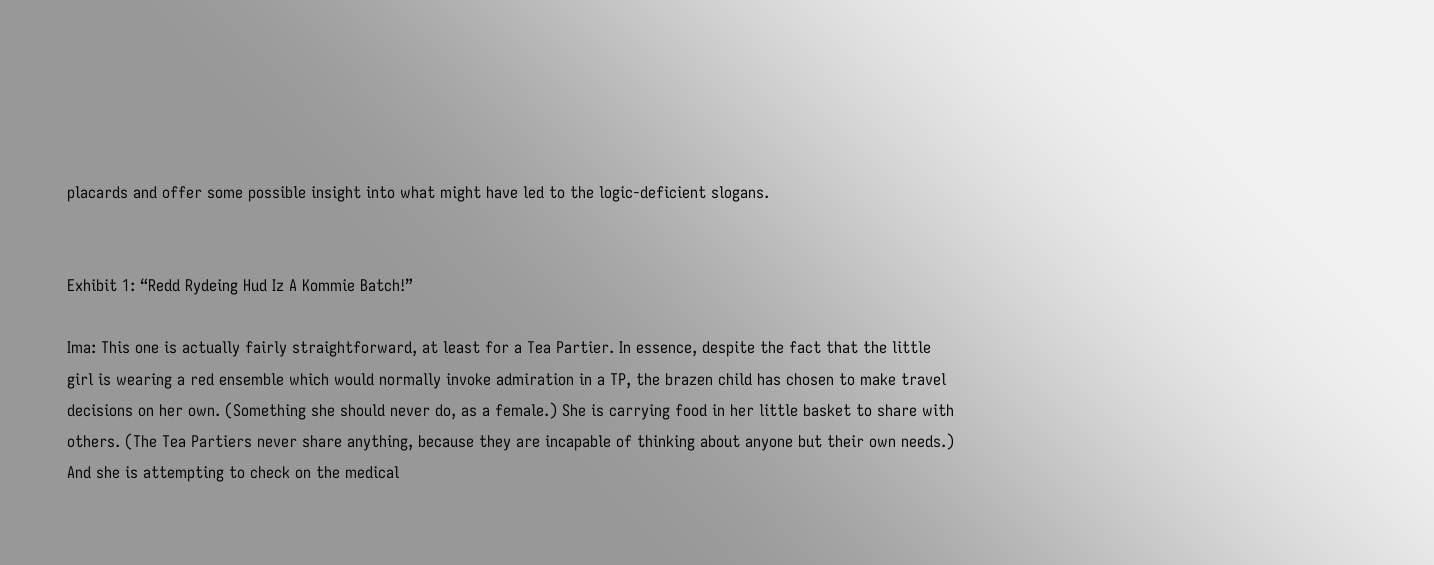placards and offer some possible insight into what might have led to the logic-deficient slogans.


Exhibit 1: “Redd Rydeing Hud Iz A Kommie Batch!”

Ima: This one is actually fairly straightforward, at least for a Tea Partier. In essence, despite the fact that the little girl is wearing a red ensemble which would normally invoke admiration in a TP, the brazen child has chosen to make travel decisions on her own. (Something she should never do, as a female.) She is carrying food in her little basket to share with others. (The Tea Partiers never share anything, because they are incapable of thinking about anyone but their own needs.) And she is attempting to check on the medical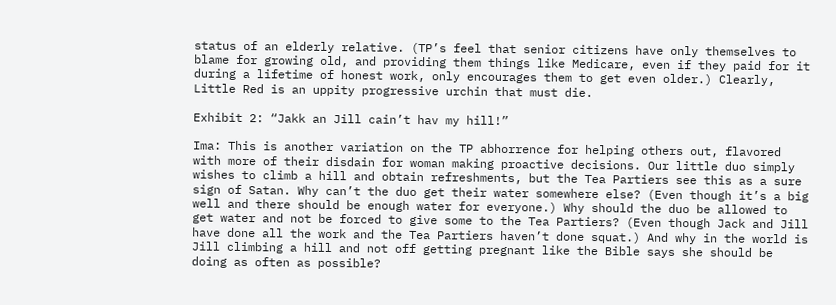status of an elderly relative. (TP’s feel that senior citizens have only themselves to blame for growing old, and providing them things like Medicare, even if they paid for it during a lifetime of honest work, only encourages them to get even older.) Clearly, Little Red is an uppity progressive urchin that must die.

Exhibit 2: “Jakk an Jill cain’t hav my hill!”

Ima: This is another variation on the TP abhorrence for helping others out, flavored with more of their disdain for woman making proactive decisions. Our little duo simply wishes to climb a hill and obtain refreshments, but the Tea Partiers see this as a sure sign of Satan. Why can’t the duo get their water somewhere else? (Even though it’s a big well and there should be enough water for everyone.) Why should the duo be allowed to get water and not be forced to give some to the Tea Partiers? (Even though Jack and Jill have done all the work and the Tea Partiers haven’t done squat.) And why in the world is Jill climbing a hill and not off getting pregnant like the Bible says she should be doing as often as possible?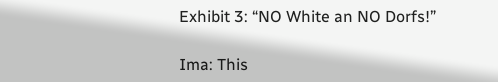Exhibit 3: “NO White an NO Dorfs!”

Ima: This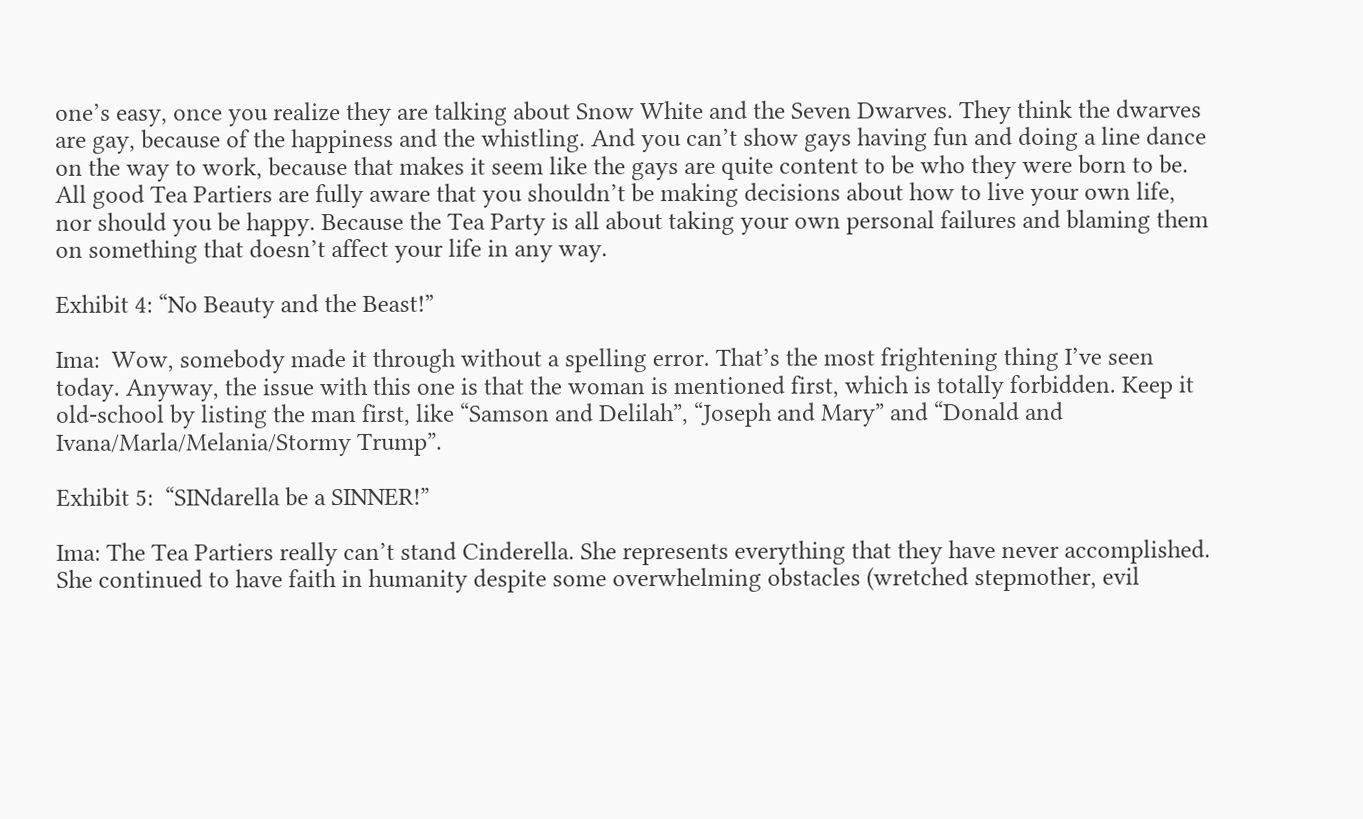one’s easy, once you realize they are talking about Snow White and the Seven Dwarves. They think the dwarves are gay, because of the happiness and the whistling. And you can’t show gays having fun and doing a line dance on the way to work, because that makes it seem like the gays are quite content to be who they were born to be. All good Tea Partiers are fully aware that you shouldn’t be making decisions about how to live your own life, nor should you be happy. Because the Tea Party is all about taking your own personal failures and blaming them on something that doesn’t affect your life in any way.

Exhibit 4: “No Beauty and the Beast!”

Ima:  Wow, somebody made it through without a spelling error. That’s the most frightening thing I’ve seen today. Anyway, the issue with this one is that the woman is mentioned first, which is totally forbidden. Keep it old-school by listing the man first, like “Samson and Delilah”, “Joseph and Mary” and “Donald and Ivana/Marla/Melania/Stormy Trump”.

Exhibit 5:  “SINdarella be a SINNER!”

Ima: The Tea Partiers really can’t stand Cinderella. She represents everything that they have never accomplished. She continued to have faith in humanity despite some overwhelming obstacles (wretched stepmother, evil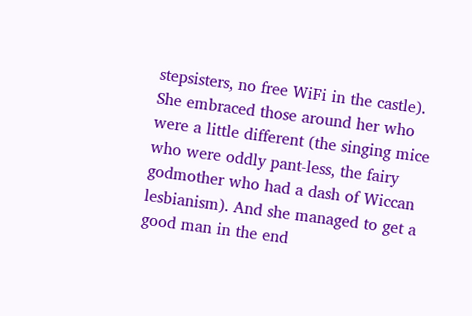stepsisters, no free WiFi in the castle). She embraced those around her who were a little different (the singing mice who were oddly pant-less, the fairy godmother who had a dash of Wiccan lesbianism). And she managed to get a good man in the end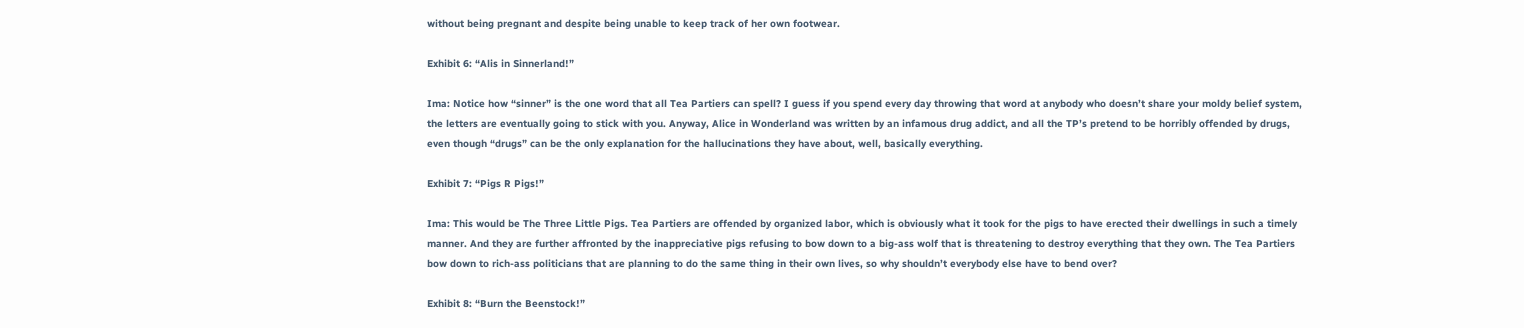without being pregnant and despite being unable to keep track of her own footwear.

Exhibit 6: “Alis in Sinnerland!”

Ima: Notice how “sinner” is the one word that all Tea Partiers can spell? I guess if you spend every day throwing that word at anybody who doesn’t share your moldy belief system, the letters are eventually going to stick with you. Anyway, Alice in Wonderland was written by an infamous drug addict, and all the TP’s pretend to be horribly offended by drugs, even though “drugs” can be the only explanation for the hallucinations they have about, well, basically everything.

Exhibit 7: “Pigs R Pigs!”

Ima: This would be The Three Little Pigs. Tea Partiers are offended by organized labor, which is obviously what it took for the pigs to have erected their dwellings in such a timely manner. And they are further affronted by the inappreciative pigs refusing to bow down to a big-ass wolf that is threatening to destroy everything that they own. The Tea Partiers bow down to rich-ass politicians that are planning to do the same thing in their own lives, so why shouldn’t everybody else have to bend over?

Exhibit 8: “Burn the Beenstock!”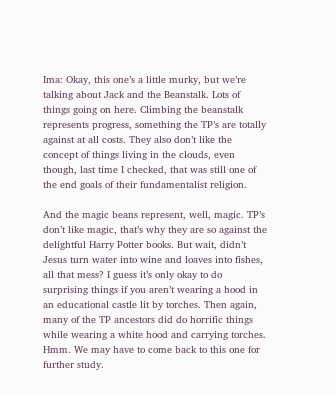Ima: Okay, this one’s a little murky, but we’re talking about Jack and the Beanstalk. Lots of things going on here. Climbing the beanstalk represents progress, something the TP’s are totally against at all costs. They also don’t like the concept of things living in the clouds, even though, last time I checked, that was still one of the end goals of their fundamentalist religion.

And the magic beans represent, well, magic. TP’s don’t like magic, that’s why they are so against the delightful Harry Potter books. But wait, didn’t Jesus turn water into wine and loaves into fishes, all that mess? I guess it’s only okay to do surprising things if you aren’t wearing a hood in an educational castle lit by torches. Then again, many of the TP ancestors did do horrific things while wearing a white hood and carrying torches. Hmm. We may have to come back to this one for further study.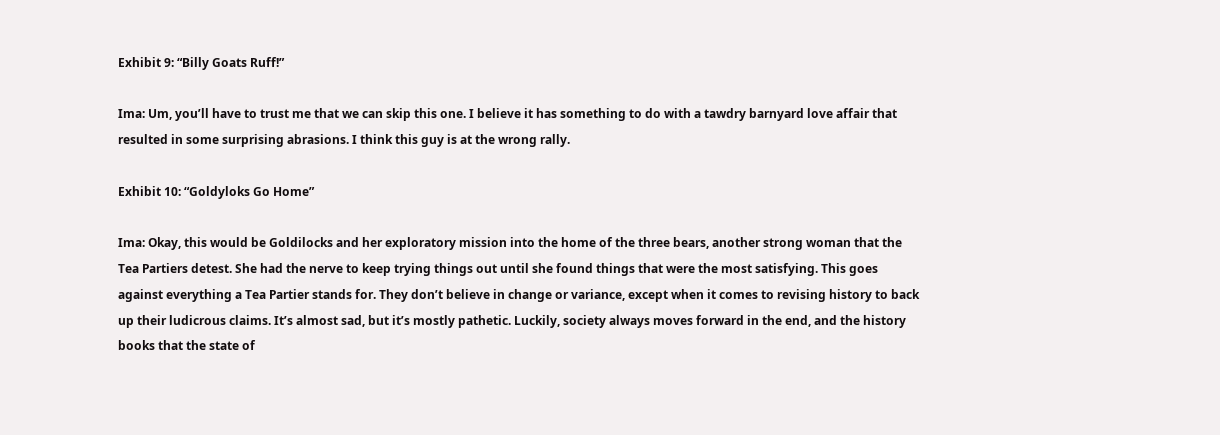Exhibit 9: “Billy Goats Ruff!”

Ima: Um, you’ll have to trust me that we can skip this one. I believe it has something to do with a tawdry barnyard love affair that resulted in some surprising abrasions. I think this guy is at the wrong rally.

Exhibit 10: “Goldyloks Go Home”

Ima: Okay, this would be Goldilocks and her exploratory mission into the home of the three bears, another strong woman that the Tea Partiers detest. She had the nerve to keep trying things out until she found things that were the most satisfying. This goes against everything a Tea Partier stands for. They don’t believe in change or variance, except when it comes to revising history to back up their ludicrous claims. It’s almost sad, but it’s mostly pathetic. Luckily, society always moves forward in the end, and the history books that the state of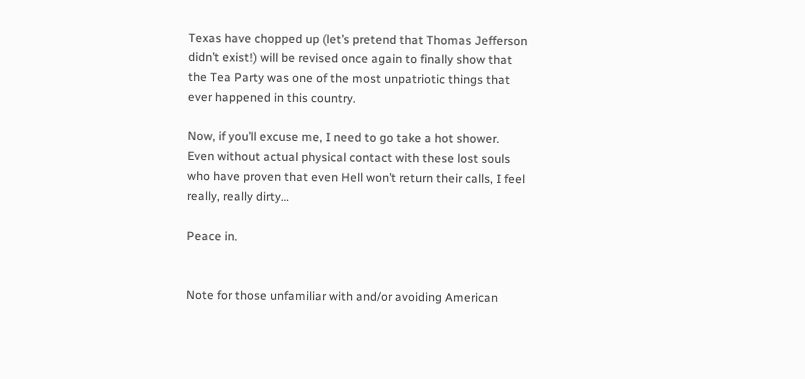Texas have chopped up (let’s pretend that Thomas Jefferson didn’t exist!) will be revised once again to finally show that the Tea Party was one of the most unpatriotic things that ever happened in this country.

Now, if you’ll excuse me, I need to go take a hot shower. Even without actual physical contact with these lost souls who have proven that even Hell won’t return their calls, I feel really, really dirty…

Peace in.


Note for those unfamiliar with and/or avoiding American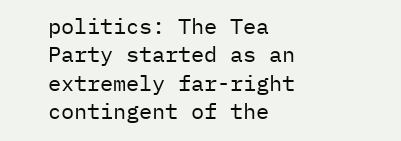politics: The Tea Party started as an extremely far-right contingent of the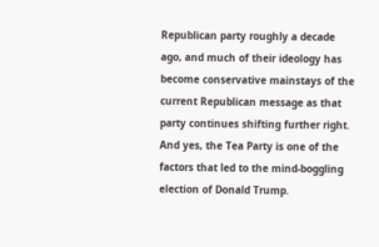Republican party roughly a decade ago, and much of their ideology has become conservative mainstays of the current Republican message as that party continues shifting further right. And yes, the Tea Party is one of the factors that led to the mind-boggling election of Donald Trump.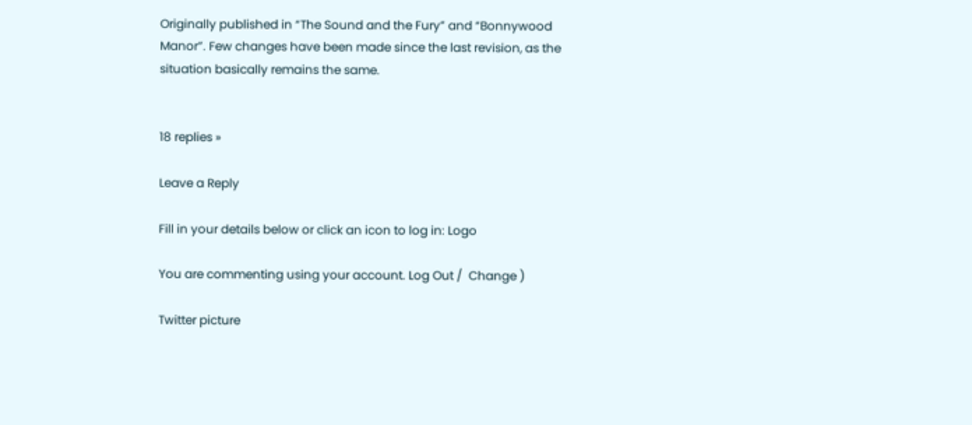Originally published in “The Sound and the Fury” and “Bonnywood Manor”. Few changes have been made since the last revision, as the situation basically remains the same.


18 replies »

Leave a Reply

Fill in your details below or click an icon to log in: Logo

You are commenting using your account. Log Out /  Change )

Twitter picture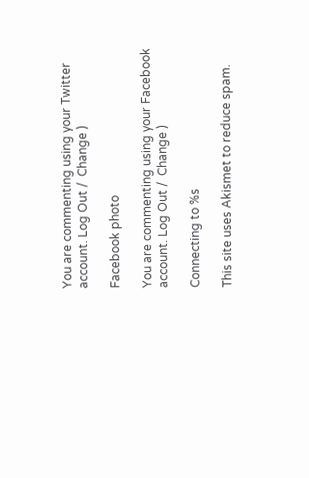You are commenting using your Twitter account. Log Out /  Change )

Facebook photo

You are commenting using your Facebook account. Log Out /  Change )

Connecting to %s

This site uses Akismet to reduce spam.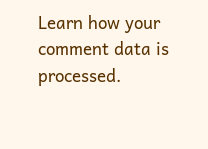Learn how your comment data is processed.